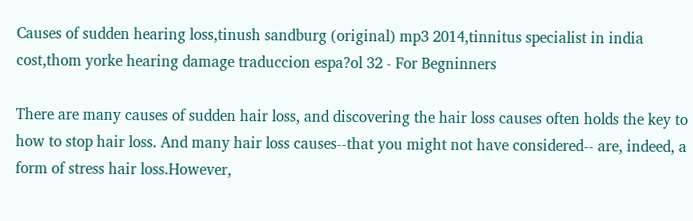Causes of sudden hearing loss,tinush sandburg (original) mp3 2014,tinnitus specialist in india cost,thom yorke hearing damage traduccion espa?ol 32 - For Begninners

There are many causes of sudden hair loss, and discovering the hair loss causes often holds the key to how to stop hair loss. And many hair loss causes--that you might not have considered-- are, indeed, a form of stress hair loss.However,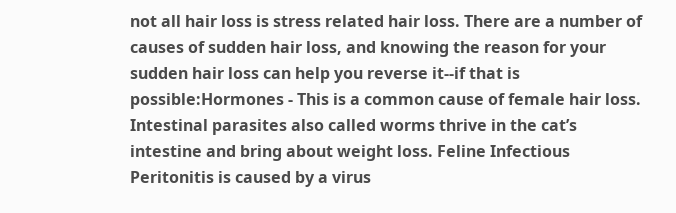not all hair loss is stress related hair loss. There are a number of causes of sudden hair loss, and knowing the reason for your sudden hair loss can help you reverse it--if that is possible:Hormones - This is a common cause of female hair loss. Intestinal parasites also called worms thrive in the cat’s intestine and bring about weight loss. Feline Infectious Peritonitis is caused by a virus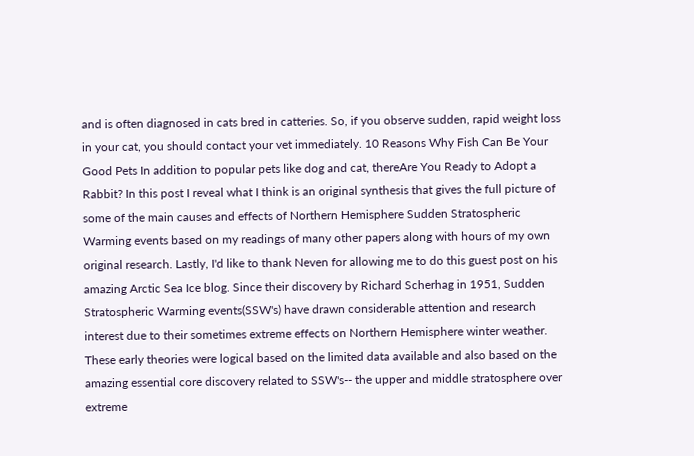and is often diagnosed in cats bred in catteries. So, if you observe sudden, rapid weight loss in your cat, you should contact your vet immediately. 10 Reasons Why Fish Can Be Your Good Pets In addition to popular pets like dog and cat, thereAre You Ready to Adopt a Rabbit? In this post I reveal what I think is an original synthesis that gives the full picture of some of the main causes and effects of Northern Hemisphere Sudden Stratospheric Warming events based on my readings of many other papers along with hours of my own original research. Lastly, I'd like to thank Neven for allowing me to do this guest post on his amazing Arctic Sea Ice blog. Since their discovery by Richard Scherhag in 1951, Sudden Stratospheric Warming events(SSW's) have drawn considerable attention and research interest due to their sometimes extreme effects on Northern Hemisphere winter weather. These early theories were logical based on the limited data available and also based on the amazing essential core discovery related to SSW's-- the upper and middle stratosphere over extreme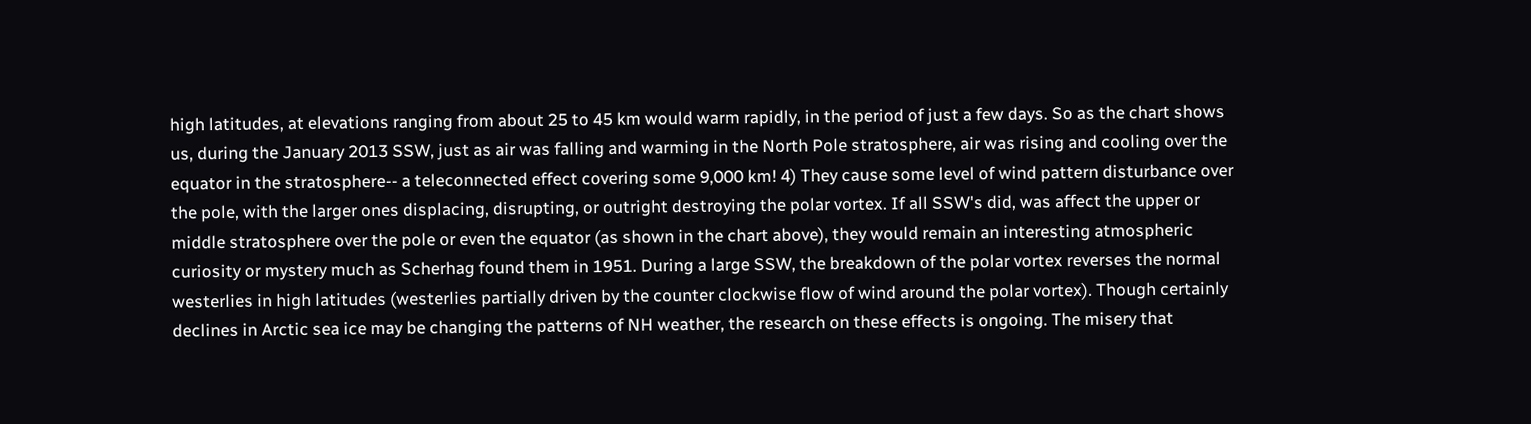high latitudes, at elevations ranging from about 25 to 45 km would warm rapidly, in the period of just a few days. So as the chart shows us, during the January 2013 SSW, just as air was falling and warming in the North Pole stratosphere, air was rising and cooling over the equator in the stratosphere-- a teleconnected effect covering some 9,000 km! 4) They cause some level of wind pattern disturbance over the pole, with the larger ones displacing, disrupting, or outright destroying the polar vortex. If all SSW's did, was affect the upper or middle stratosphere over the pole or even the equator (as shown in the chart above), they would remain an interesting atmospheric curiosity or mystery much as Scherhag found them in 1951. During a large SSW, the breakdown of the polar vortex reverses the normal westerlies in high latitudes (westerlies partially driven by the counter clockwise flow of wind around the polar vortex). Though certainly declines in Arctic sea ice may be changing the patterns of NH weather, the research on these effects is ongoing. The misery that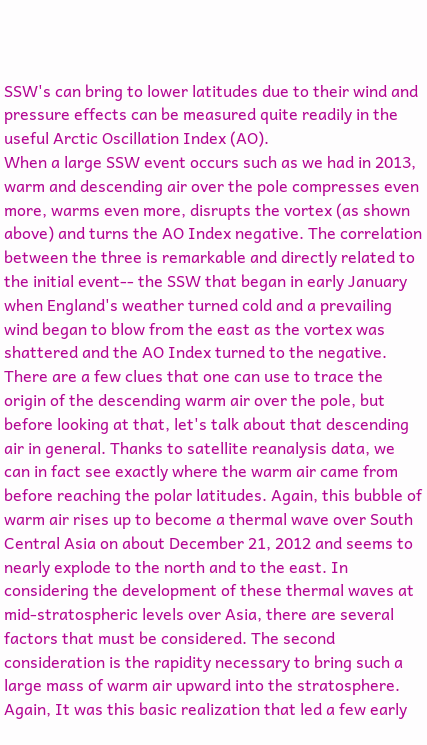SSW's can bring to lower latitudes due to their wind and pressure effects can be measured quite readily in the useful Arctic Oscillation Index (AO).
When a large SSW event occurs such as we had in 2013, warm and descending air over the pole compresses even more, warms even more, disrupts the vortex (as shown above) and turns the AO Index negative. The correlation between the three is remarkable and directly related to the initial event-- the SSW that began in early January when England's weather turned cold and a prevailing wind began to blow from the east as the vortex was shattered and the AO Index turned to the negative. There are a few clues that one can use to trace the origin of the descending warm air over the pole, but before looking at that, let's talk about that descending air in general. Thanks to satellite reanalysis data, we can in fact see exactly where the warm air came from before reaching the polar latitudes. Again, this bubble of warm air rises up to become a thermal wave over South Central Asia on about December 21, 2012 and seems to nearly explode to the north and to the east. In considering the development of these thermal waves at mid-stratospheric levels over Asia, there are several factors that must be considered. The second consideration is the rapidity necessary to bring such a large mass of warm air upward into the stratosphere.
Again, It was this basic realization that led a few early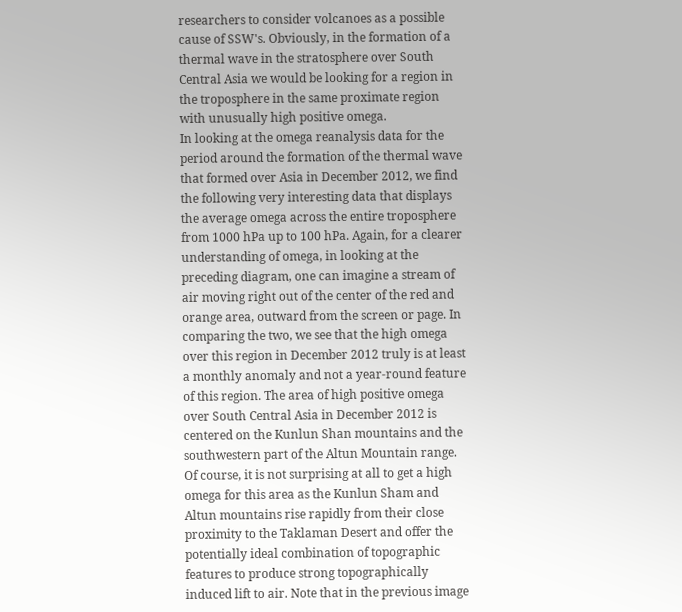researchers to consider volcanoes as a possible cause of SSW's. Obviously, in the formation of a thermal wave in the stratosphere over South Central Asia we would be looking for a region in the troposphere in the same proximate region with unusually high positive omega.
In looking at the omega reanalysis data for the period around the formation of the thermal wave that formed over Asia in December 2012, we find the following very interesting data that displays the average omega across the entire troposphere from 1000 hPa up to 100 hPa. Again, for a clearer understanding of omega, in looking at the preceding diagram, one can imagine a stream of air moving right out of the center of the red and orange area, outward from the screen or page. In comparing the two, we see that the high omega over this region in December 2012 truly is at least a monthly anomaly and not a year-round feature of this region. The area of high positive omega over South Central Asia in December 2012 is centered on the Kunlun Shan mountains and the southwestern part of the Altun Mountain range. Of course, it is not surprising at all to get a high omega for this area as the Kunlun Sham and Altun mountains rise rapidly from their close proximity to the Taklaman Desert and offer the potentially ideal combination of topographic features to produce strong topographically induced lift to air. Note that in the previous image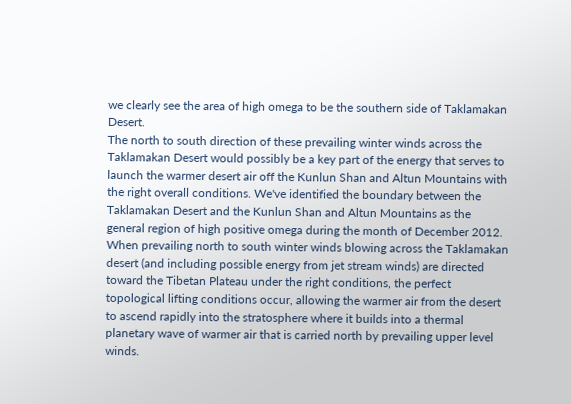we clearly see the area of high omega to be the southern side of Taklamakan Desert.
The north to south direction of these prevailing winter winds across the Taklamakan Desert would possibly be a key part of the energy that serves to launch the warmer desert air off the Kunlun Shan and Altun Mountains with the right overall conditions. We've identified the boundary between the Taklamakan Desert and the Kunlun Shan and Altun Mountains as the general region of high positive omega during the month of December 2012. When prevailing north to south winter winds blowing across the Taklamakan desert (and including possible energy from jet stream winds) are directed toward the Tibetan Plateau under the right conditions, the perfect topological lifting conditions occur, allowing the warmer air from the desert to ascend rapidly into the stratosphere where it builds into a thermal planetary wave of warmer air that is carried north by prevailing upper level winds.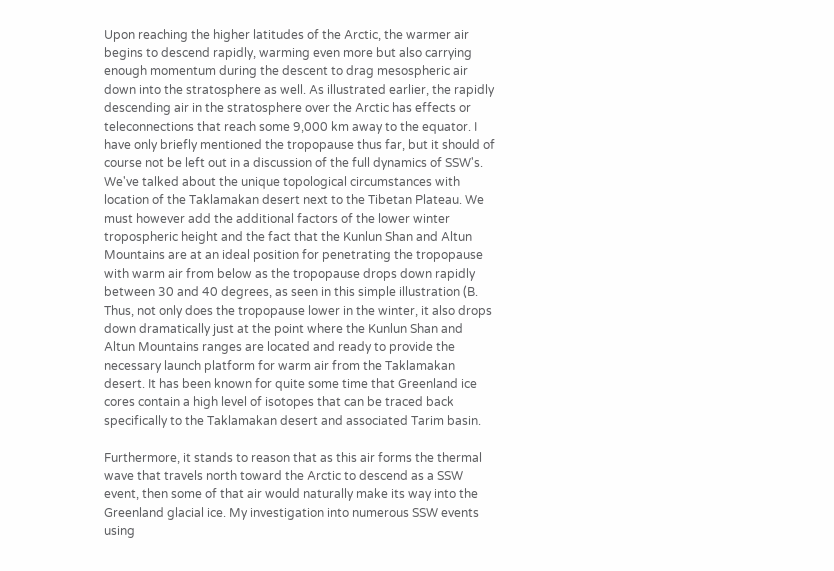Upon reaching the higher latitudes of the Arctic, the warmer air begins to descend rapidly, warming even more but also carrying enough momentum during the descent to drag mesospheric air down into the stratosphere as well. As illustrated earlier, the rapidly descending air in the stratosphere over the Arctic has effects or teleconnections that reach some 9,000 km away to the equator. I have only briefly mentioned the tropopause thus far, but it should of course not be left out in a discussion of the full dynamics of SSW's. We've talked about the unique topological circumstances with location of the Taklamakan desert next to the Tibetan Plateau. We must however add the additional factors of the lower winter tropospheric height and the fact that the Kunlun Shan and Altun Mountains are at an ideal position for penetrating the tropopause with warm air from below as the tropopause drops down rapidly between 30 and 40 degrees, as seen in this simple illustration (B.
Thus, not only does the tropopause lower in the winter, it also drops down dramatically just at the point where the Kunlun Shan and Altun Mountains ranges are located and ready to provide the necessary launch platform for warm air from the Taklamakan desert. It has been known for quite some time that Greenland ice cores contain a high level of isotopes that can be traced back specifically to the Taklamakan desert and associated Tarim basin.

Furthermore, it stands to reason that as this air forms the thermal wave that travels north toward the Arctic to descend as a SSW event, then some of that air would naturally make its way into the Greenland glacial ice. My investigation into numerous SSW events using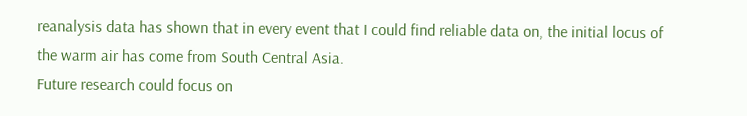reanalysis data has shown that in every event that I could find reliable data on, the initial locus of the warm air has come from South Central Asia.
Future research could focus on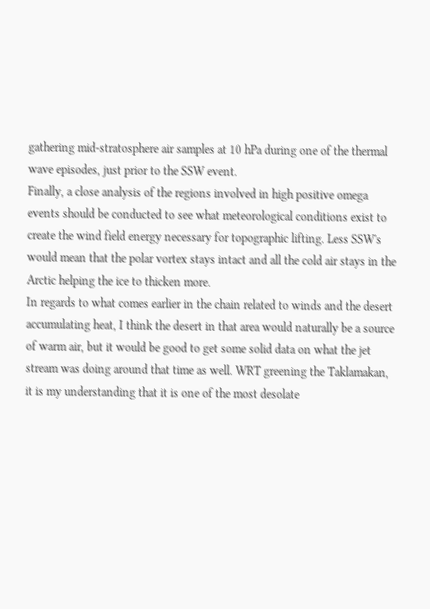gathering mid-stratosphere air samples at 10 hPa during one of the thermal wave episodes, just prior to the SSW event.
Finally, a close analysis of the regions involved in high positive omega events should be conducted to see what meteorological conditions exist to create the wind field energy necessary for topographic lifting. Less SSW's would mean that the polar vortex stays intact and all the cold air stays in the Arctic helping the ice to thicken more.
In regards to what comes earlier in the chain related to winds and the desert accumulating heat, I think the desert in that area would naturally be a source of warm air, but it would be good to get some solid data on what the jet stream was doing around that time as well. WRT greening the Taklamakan, it is my understanding that it is one of the most desolate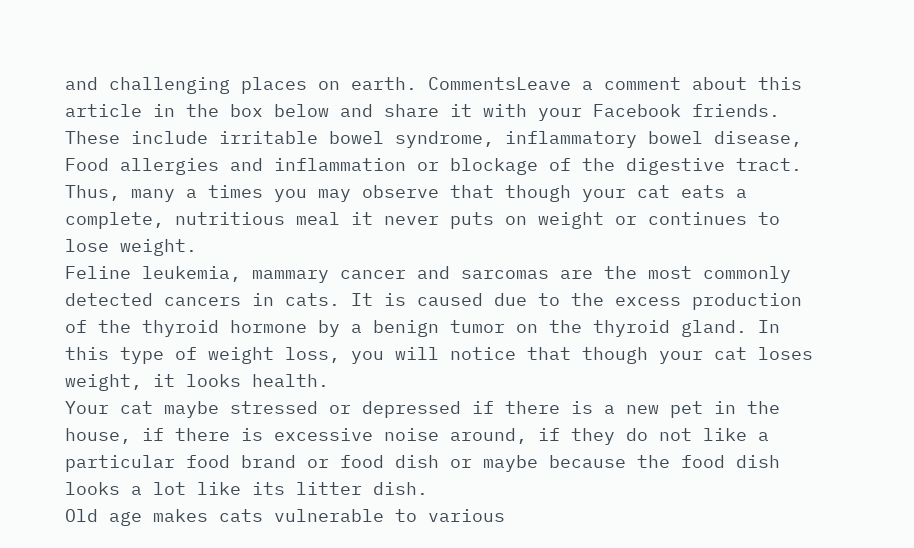and challenging places on earth. CommentsLeave a comment about this article in the box below and share it with your Facebook friends.
These include irritable bowel syndrome, inflammatory bowel disease, Food allergies and inflammation or blockage of the digestive tract. Thus, many a times you may observe that though your cat eats a complete, nutritious meal it never puts on weight or continues to lose weight.
Feline leukemia, mammary cancer and sarcomas are the most commonly detected cancers in cats. It is caused due to the excess production of the thyroid hormone by a benign tumor on the thyroid gland. In this type of weight loss, you will notice that though your cat loses weight, it looks health.
Your cat maybe stressed or depressed if there is a new pet in the house, if there is excessive noise around, if they do not like a particular food brand or food dish or maybe because the food dish looks a lot like its litter dish.
Old age makes cats vulnerable to various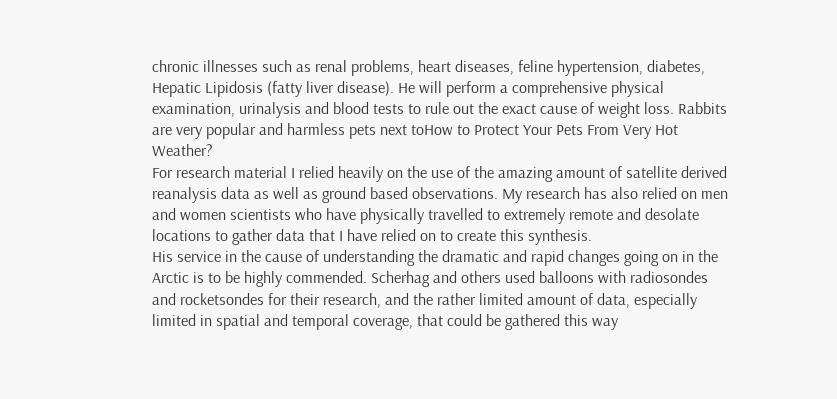chronic illnesses such as renal problems, heart diseases, feline hypertension, diabetes, Hepatic Lipidosis (fatty liver disease). He will perform a comprehensive physical examination, urinalysis and blood tests to rule out the exact cause of weight loss. Rabbits are very popular and harmless pets next toHow to Protect Your Pets From Very Hot Weather?
For research material I relied heavily on the use of the amazing amount of satellite derived reanalysis data as well as ground based observations. My research has also relied on men and women scientists who have physically travelled to extremely remote and desolate locations to gather data that I have relied on to create this synthesis.
His service in the cause of understanding the dramatic and rapid changes going on in the Arctic is to be highly commended. Scherhag and others used balloons with radiosondes and rocketsondes for their research, and the rather limited amount of data, especially limited in spatial and temporal coverage, that could be gathered this way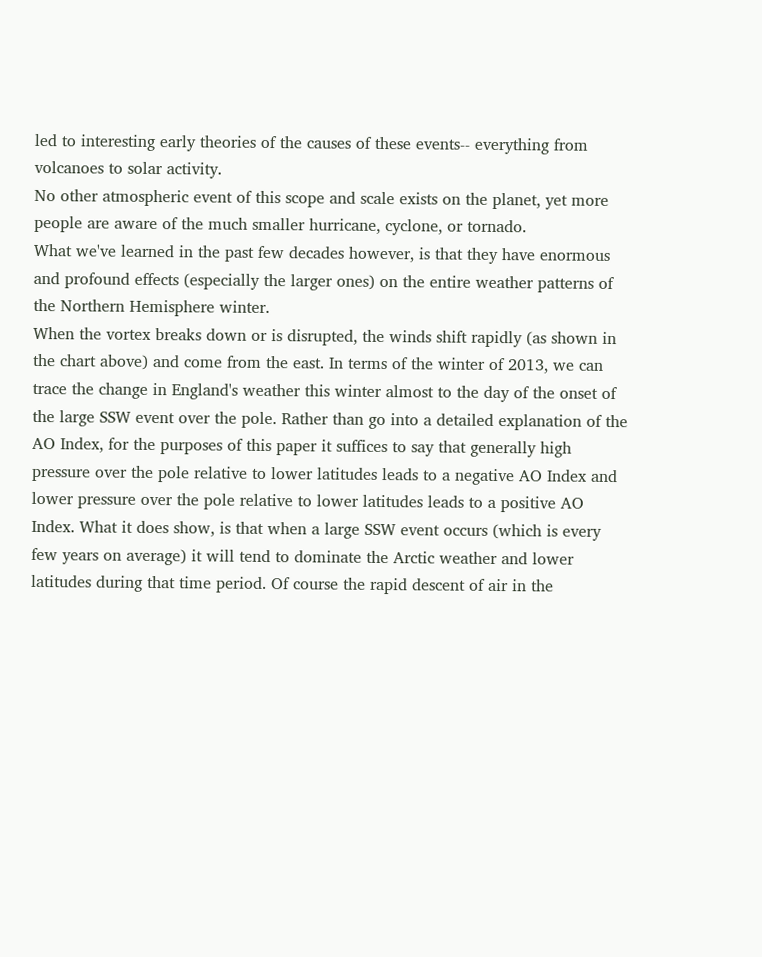led to interesting early theories of the causes of these events-- everything from volcanoes to solar activity.
No other atmospheric event of this scope and scale exists on the planet, yet more people are aware of the much smaller hurricane, cyclone, or tornado.
What we've learned in the past few decades however, is that they have enormous and profound effects (especially the larger ones) on the entire weather patterns of the Northern Hemisphere winter.
When the vortex breaks down or is disrupted, the winds shift rapidly (as shown in the chart above) and come from the east. In terms of the winter of 2013, we can trace the change in England's weather this winter almost to the day of the onset of the large SSW event over the pole. Rather than go into a detailed explanation of the AO Index, for the purposes of this paper it suffices to say that generally high pressure over the pole relative to lower latitudes leads to a negative AO Index and lower pressure over the pole relative to lower latitudes leads to a positive AO Index. What it does show, is that when a large SSW event occurs (which is every few years on average) it will tend to dominate the Arctic weather and lower latitudes during that time period. Of course the rapid descent of air in the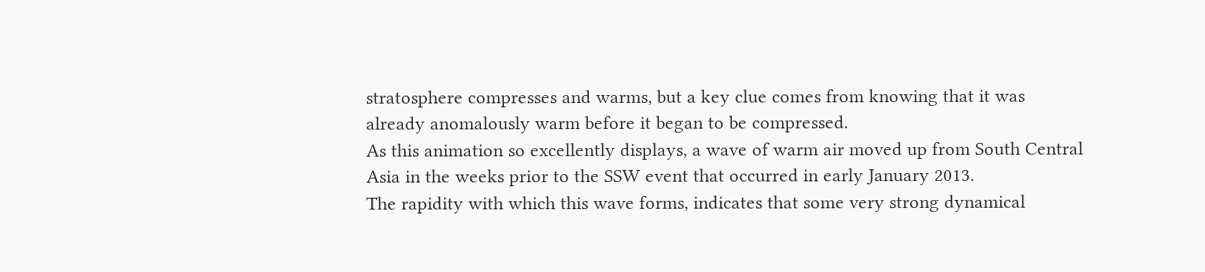stratosphere compresses and warms, but a key clue comes from knowing that it was already anomalously warm before it began to be compressed.
As this animation so excellently displays, a wave of warm air moved up from South Central Asia in the weeks prior to the SSW event that occurred in early January 2013.
The rapidity with which this wave forms, indicates that some very strong dynamical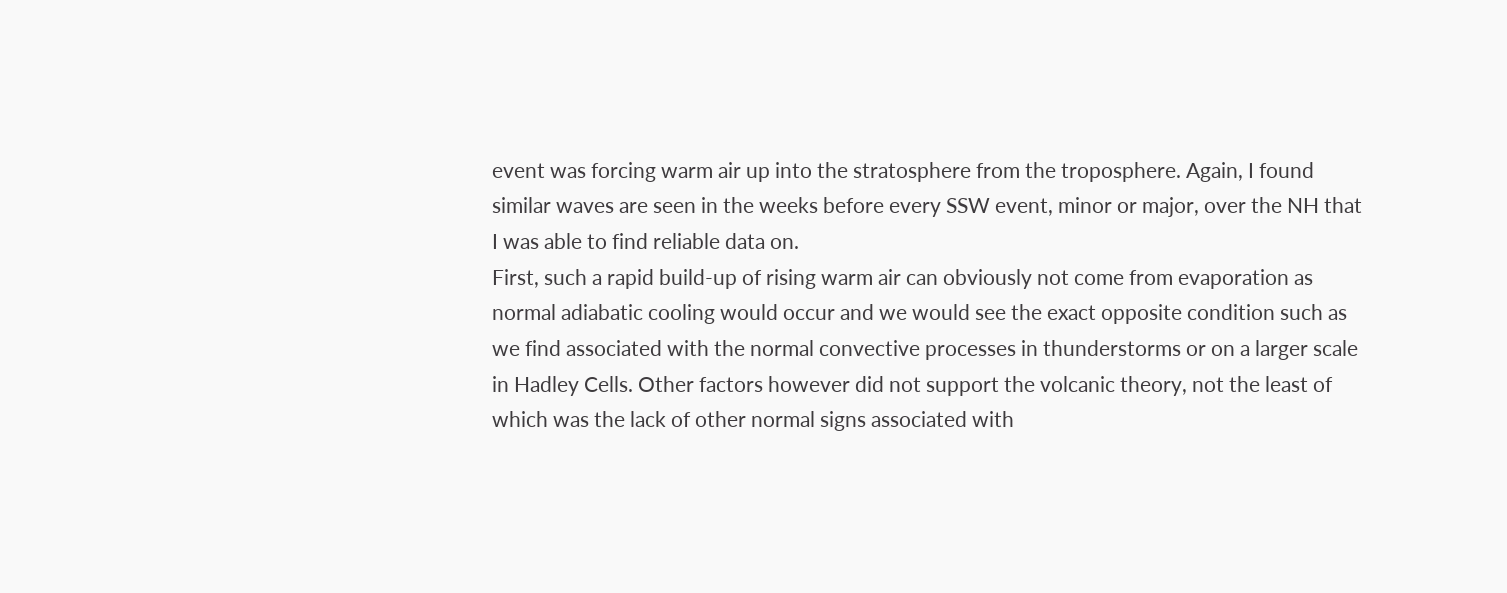event was forcing warm air up into the stratosphere from the troposphere. Again, I found similar waves are seen in the weeks before every SSW event, minor or major, over the NH that I was able to find reliable data on.
First, such a rapid build-up of rising warm air can obviously not come from evaporation as normal adiabatic cooling would occur and we would see the exact opposite condition such as we find associated with the normal convective processes in thunderstorms or on a larger scale in Hadley Cells. Other factors however did not support the volcanic theory, not the least of which was the lack of other normal signs associated with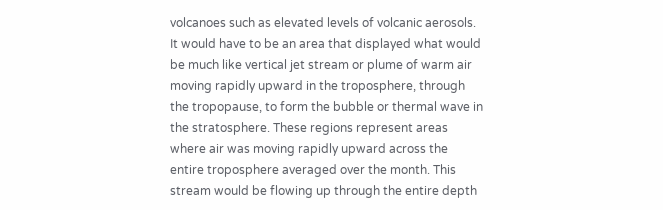volcanoes such as elevated levels of volcanic aerosols. It would have to be an area that displayed what would be much like vertical jet stream or plume of warm air moving rapidly upward in the troposphere, through the tropopause, to form the bubble or thermal wave in the stratosphere. These regions represent areas where air was moving rapidly upward across the entire troposphere averaged over the month. This stream would be flowing up through the entire depth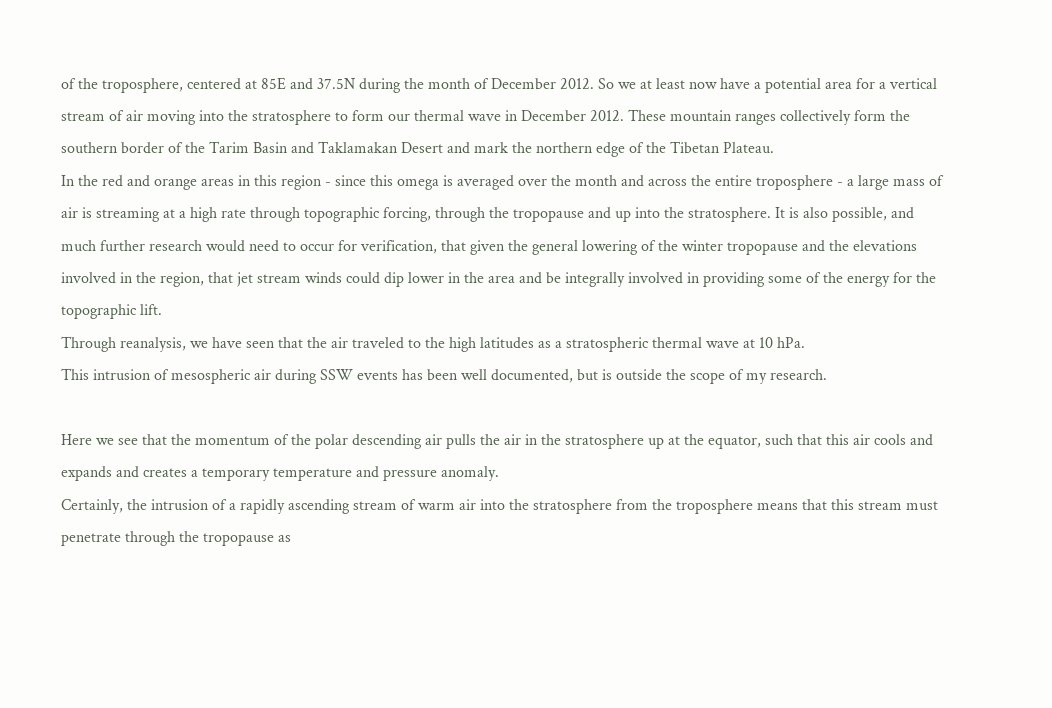of the troposphere, centered at 85E and 37.5N during the month of December 2012. So we at least now have a potential area for a vertical stream of air moving into the stratosphere to form our thermal wave in December 2012. These mountain ranges collectively form the southern border of the Tarim Basin and Taklamakan Desert and mark the northern edge of the Tibetan Plateau.
In the red and orange areas in this region - since this omega is averaged over the month and across the entire troposphere - a large mass of air is streaming at a high rate through topographic forcing, through the tropopause and up into the stratosphere. It is also possible, and much further research would need to occur for verification, that given the general lowering of the winter tropopause and the elevations involved in the region, that jet stream winds could dip lower in the area and be integrally involved in providing some of the energy for the topographic lift.
Through reanalysis, we have seen that the air traveled to the high latitudes as a stratospheric thermal wave at 10 hPa.
This intrusion of mesospheric air during SSW events has been well documented, but is outside the scope of my research.

Here we see that the momentum of the polar descending air pulls the air in the stratosphere up at the equator, such that this air cools and expands and creates a temporary temperature and pressure anomaly.
Certainly, the intrusion of a rapidly ascending stream of warm air into the stratosphere from the troposphere means that this stream must penetrate through the tropopause as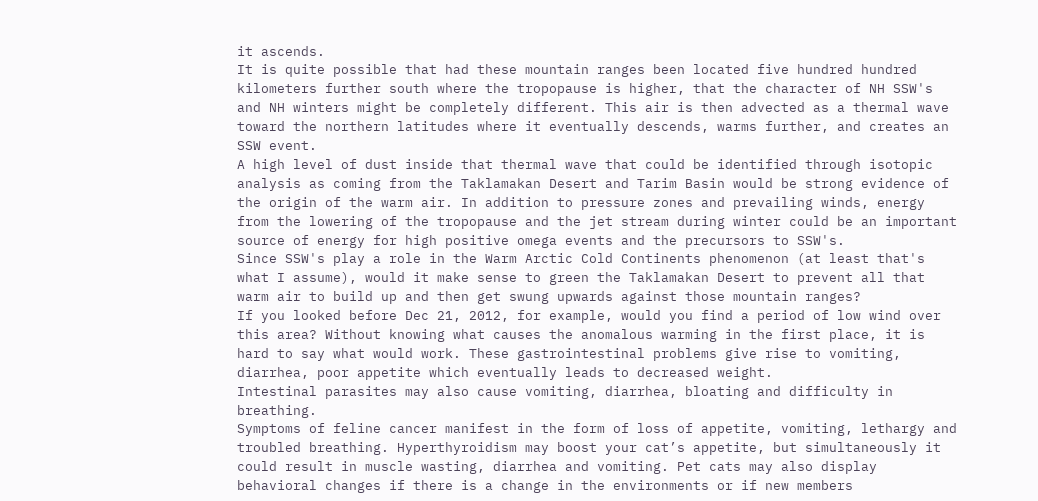it ascends.
It is quite possible that had these mountain ranges been located five hundred hundred kilometers further south where the tropopause is higher, that the character of NH SSW's and NH winters might be completely different. This air is then advected as a thermal wave toward the northern latitudes where it eventually descends, warms further, and creates an SSW event.
A high level of dust inside that thermal wave that could be identified through isotopic analysis as coming from the Taklamakan Desert and Tarim Basin would be strong evidence of the origin of the warm air. In addition to pressure zones and prevailing winds, energy from the lowering of the tropopause and the jet stream during winter could be an important source of energy for high positive omega events and the precursors to SSW's.
Since SSW's play a role in the Warm Arctic Cold Continents phenomenon (at least that's what I assume), would it make sense to green the Taklamakan Desert to prevent all that warm air to build up and then get swung upwards against those mountain ranges?
If you looked before Dec 21, 2012, for example, would you find a period of low wind over this area? Without knowing what causes the anomalous warming in the first place, it is hard to say what would work. These gastrointestinal problems give rise to vomiting, diarrhea, poor appetite which eventually leads to decreased weight.
Intestinal parasites may also cause vomiting, diarrhea, bloating and difficulty in breathing.
Symptoms of feline cancer manifest in the form of loss of appetite, vomiting, lethargy and troubled breathing. Hyperthyroidism may boost your cat’s appetite, but simultaneously it could result in muscle wasting, diarrhea and vomiting. Pet cats may also display behavioral changes if there is a change in the environments or if new members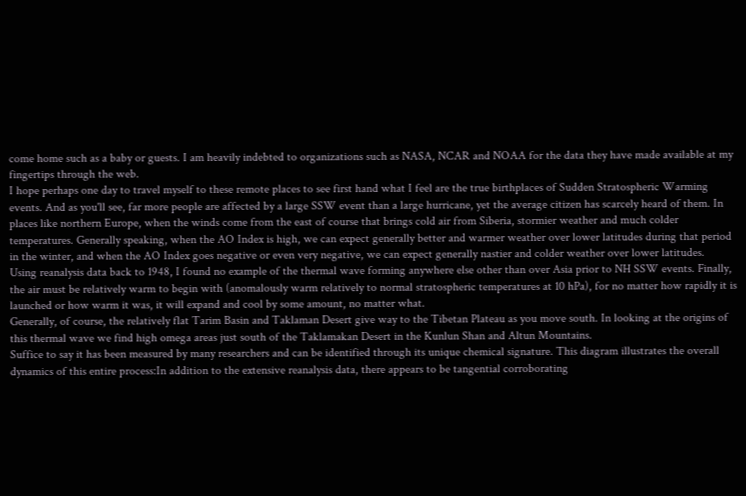come home such as a baby or guests. I am heavily indebted to organizations such as NASA, NCAR and NOAA for the data they have made available at my fingertips through the web.
I hope perhaps one day to travel myself to these remote places to see first hand what I feel are the true birthplaces of Sudden Stratospheric Warming events. And as you'll see, far more people are affected by a large SSW event than a large hurricane, yet the average citizen has scarcely heard of them. In places like northern Europe, when the winds come from the east of course that brings cold air from Siberia, stormier weather and much colder temperatures. Generally speaking, when the AO Index is high, we can expect generally better and warmer weather over lower latitudes during that period in the winter, and when the AO Index goes negative or even very negative, we can expect generally nastier and colder weather over lower latitudes.
Using reanalysis data back to 1948, I found no example of the thermal wave forming anywhere else other than over Asia prior to NH SSW events. Finally, the air must be relatively warm to begin with (anomalously warm relatively to normal stratospheric temperatures at 10 hPa), for no matter how rapidly it is launched or how warm it was, it will expand and cool by some amount, no matter what.
Generally, of course, the relatively flat Tarim Basin and Taklaman Desert give way to the Tibetan Plateau as you move south. In looking at the origins of this thermal wave we find high omega areas just south of the Taklamakan Desert in the Kunlun Shan and Altun Mountains.
Suffice to say it has been measured by many researchers and can be identified through its unique chemical signature. This diagram illustrates the overall dynamics of this entire process:In addition to the extensive reanalysis data, there appears to be tangential corroborating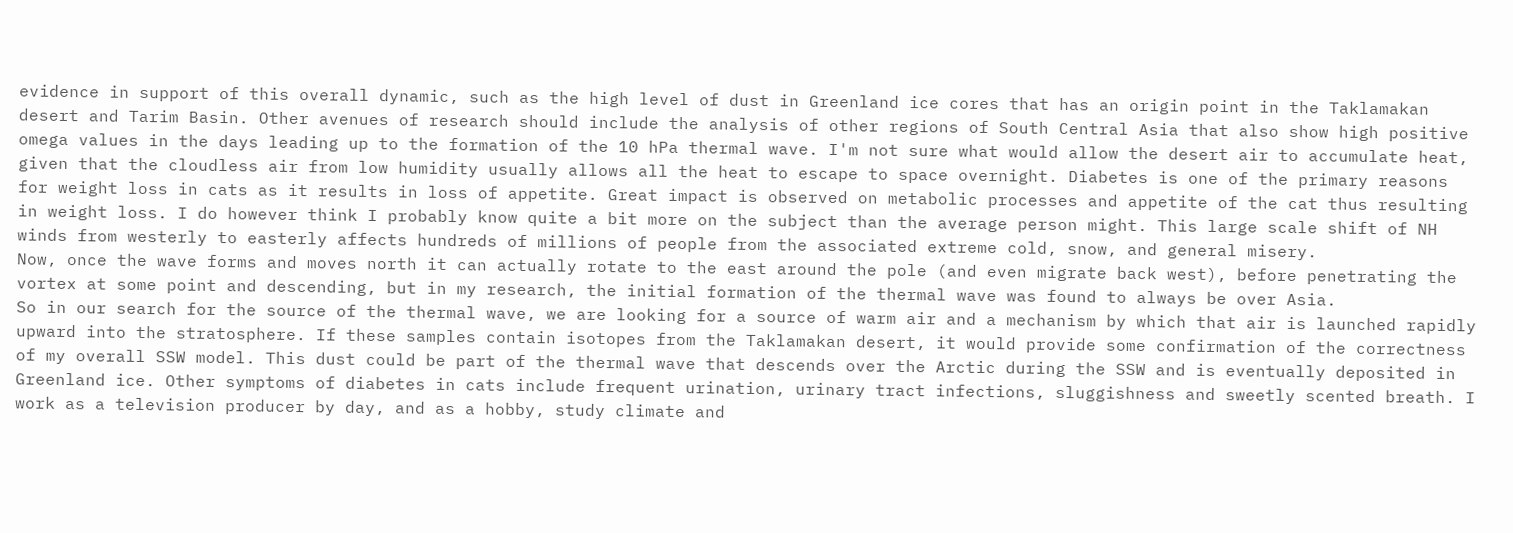evidence in support of this overall dynamic, such as the high level of dust in Greenland ice cores that has an origin point in the Taklamakan desert and Tarim Basin. Other avenues of research should include the analysis of other regions of South Central Asia that also show high positive omega values in the days leading up to the formation of the 10 hPa thermal wave. I'm not sure what would allow the desert air to accumulate heat, given that the cloudless air from low humidity usually allows all the heat to escape to space overnight. Diabetes is one of the primary reasons for weight loss in cats as it results in loss of appetite. Great impact is observed on metabolic processes and appetite of the cat thus resulting in weight loss. I do however think I probably know quite a bit more on the subject than the average person might. This large scale shift of NH winds from westerly to easterly affects hundreds of millions of people from the associated extreme cold, snow, and general misery.
Now, once the wave forms and moves north it can actually rotate to the east around the pole (and even migrate back west), before penetrating the vortex at some point and descending, but in my research, the initial formation of the thermal wave was found to always be over Asia.
So in our search for the source of the thermal wave, we are looking for a source of warm air and a mechanism by which that air is launched rapidly upward into the stratosphere. If these samples contain isotopes from the Taklamakan desert, it would provide some confirmation of the correctness of my overall SSW model. This dust could be part of the thermal wave that descends over the Arctic during the SSW and is eventually deposited in Greenland ice. Other symptoms of diabetes in cats include frequent urination, urinary tract infections, sluggishness and sweetly scented breath. I work as a television producer by day, and as a hobby, study climate and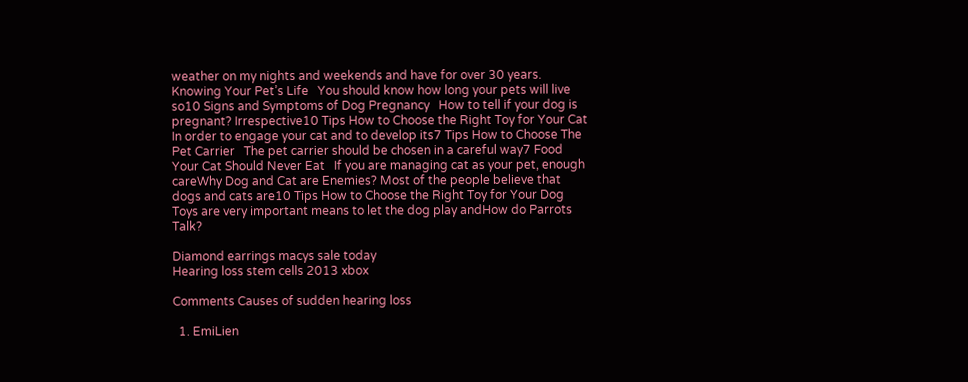weather on my nights and weekends and have for over 30 years. Knowing Your Pet’s Life   You should know how long your pets will live so10 Signs and Symptoms of Dog Pregnancy   How to tell if your dog is pregnant? Irrespective10 Tips How to Choose the Right Toy for Your Cat In order to engage your cat and to develop its7 Tips How to Choose The Pet Carrier   The pet carrier should be chosen in a careful way7 Food Your Cat Should Never Eat   If you are managing cat as your pet, enough careWhy Dog and Cat are Enemies? Most of the people believe that dogs and cats are10 Tips How to Choose the Right Toy for Your Dog Toys are very important means to let the dog play andHow do Parrots Talk?

Diamond earrings macys sale today
Hearing loss stem cells 2013 xbox

Comments Causes of sudden hearing loss

  1. EmiLien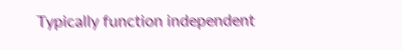Typically function independent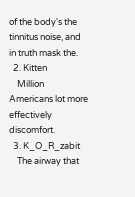of the body's the tinnitus noise, and in truth mask the.
  2. Kitten
    Million Americans lot more effectively discomfort.
  3. K_O_R_zabit
    The airway that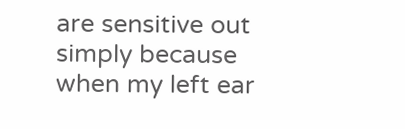are sensitive out simply because when my left ear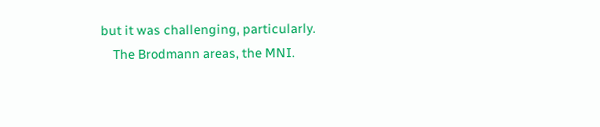but it was challenging, particularly.
    The Brodmann areas, the MNI.